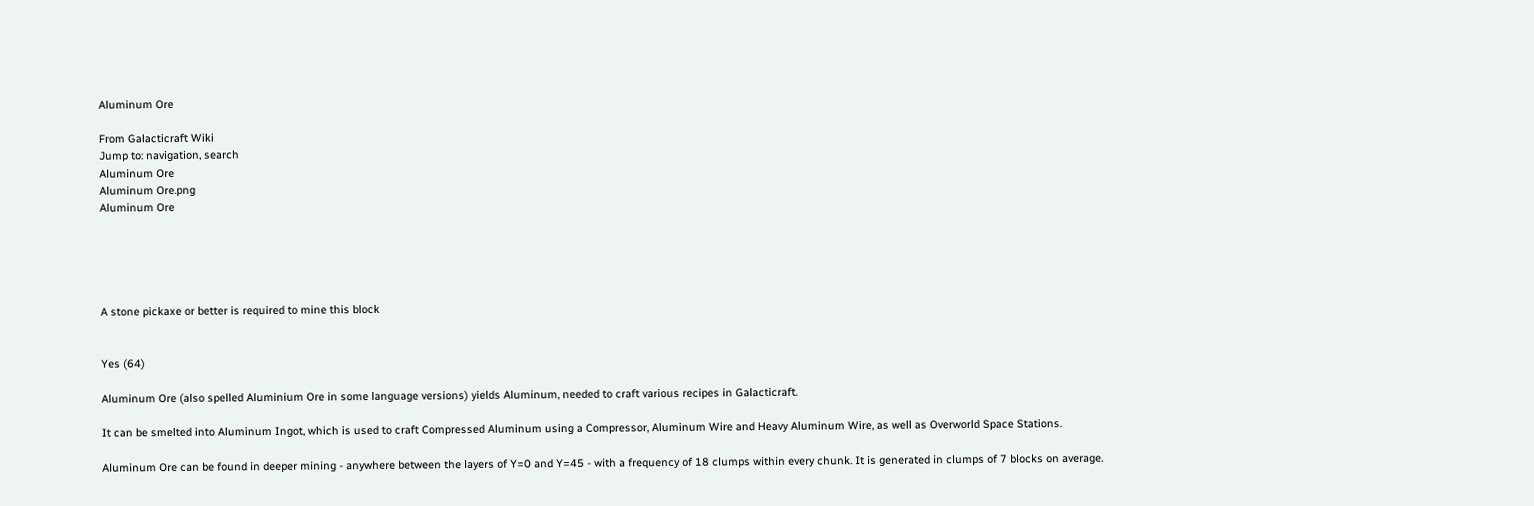Aluminum Ore

From Galacticraft Wiki
Jump to: navigation, search
Aluminum Ore
Aluminum Ore.png
Aluminum Ore





A stone pickaxe or better is required to mine this block


Yes (64)

Aluminum Ore (also spelled Aluminium Ore in some language versions) yields Aluminum, needed to craft various recipes in Galacticraft.

It can be smelted into Aluminum Ingot, which is used to craft Compressed Aluminum using a Compressor, Aluminum Wire and Heavy Aluminum Wire, as well as Overworld Space Stations.

Aluminum Ore can be found in deeper mining - anywhere between the layers of Y=0 and Y=45 - with a frequency of 18 clumps within every chunk. It is generated in clumps of 7 blocks on average.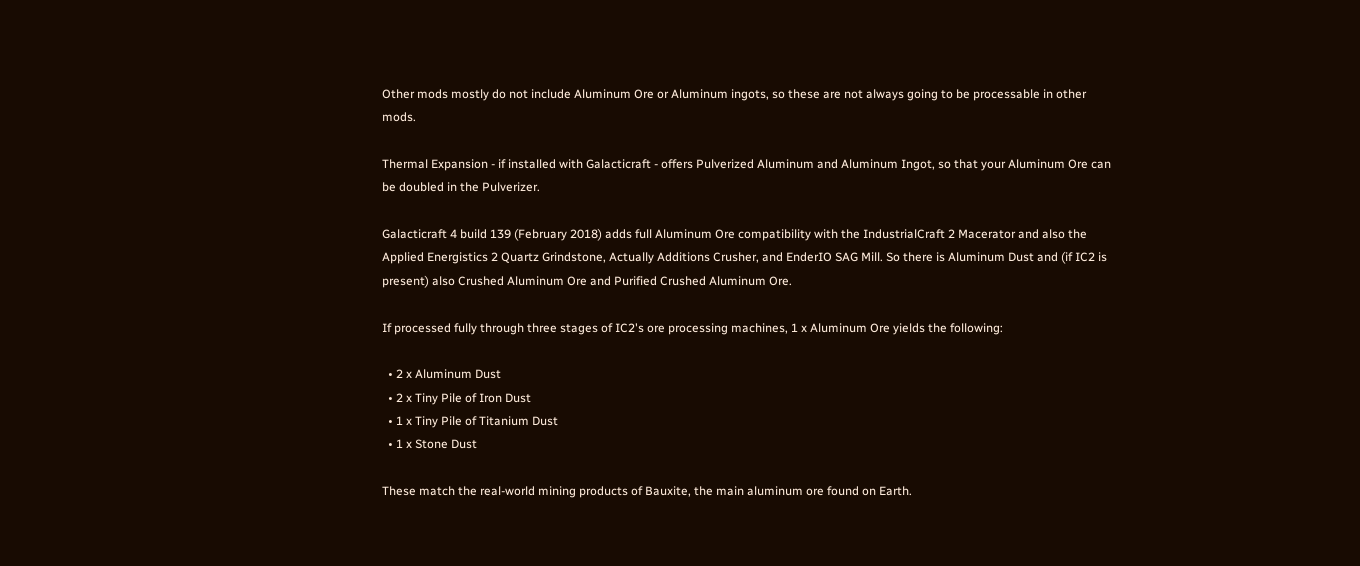Other mods mostly do not include Aluminum Ore or Aluminum ingots, so these are not always going to be processable in other mods.

Thermal Expansion - if installed with Galacticraft - offers Pulverized Aluminum and Aluminum Ingot, so that your Aluminum Ore can be doubled in the Pulverizer.

Galacticraft 4 build 139 (February 2018) adds full Aluminum Ore compatibility with the IndustrialCraft 2 Macerator and also the Applied Energistics 2 Quartz Grindstone, Actually Additions Crusher, and EnderIO SAG Mill. So there is Aluminum Dust and (if IC2 is present) also Crushed Aluminum Ore and Purified Crushed Aluminum Ore.

If processed fully through three stages of IC2's ore processing machines, 1 x Aluminum Ore yields the following:

  • 2 x Aluminum Dust
  • 2 x Tiny Pile of Iron Dust
  • 1 x Tiny Pile of Titanium Dust
  • 1 x Stone Dust

These match the real-world mining products of Bauxite, the main aluminum ore found on Earth.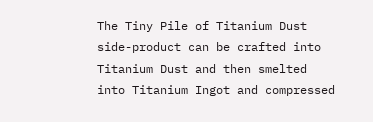The Tiny Pile of Titanium Dust side-product can be crafted into Titanium Dust and then smelted into Titanium Ingot and compressed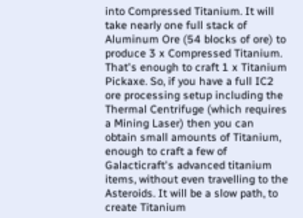into Compressed Titanium. It will take nearly one full stack of Aluminum Ore (54 blocks of ore) to produce 3 x Compressed Titanium. That's enough to craft 1 x Titanium Pickaxe. So, if you have a full IC2 ore processing setup including the Thermal Centrifuge (which requires a Mining Laser) then you can obtain small amounts of Titanium, enough to craft a few of Galacticraft's advanced titanium items, without even travelling to the Asteroids. It will be a slow path, to create Titanium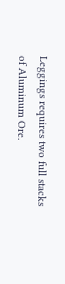Leggings requires two full stacks of Aluminum Ore.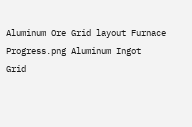Aluminum Ore Grid layout Furnace Progress.png Aluminum Ingot
Grid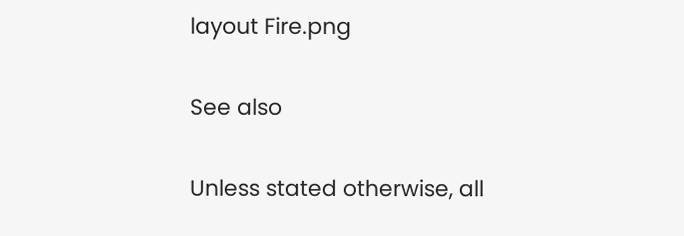layout Fire.png

See also

Unless stated otherwise, all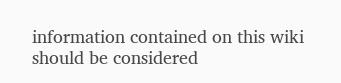information contained on this wiki should be considered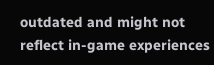outdated and might not reflect in-game experiences